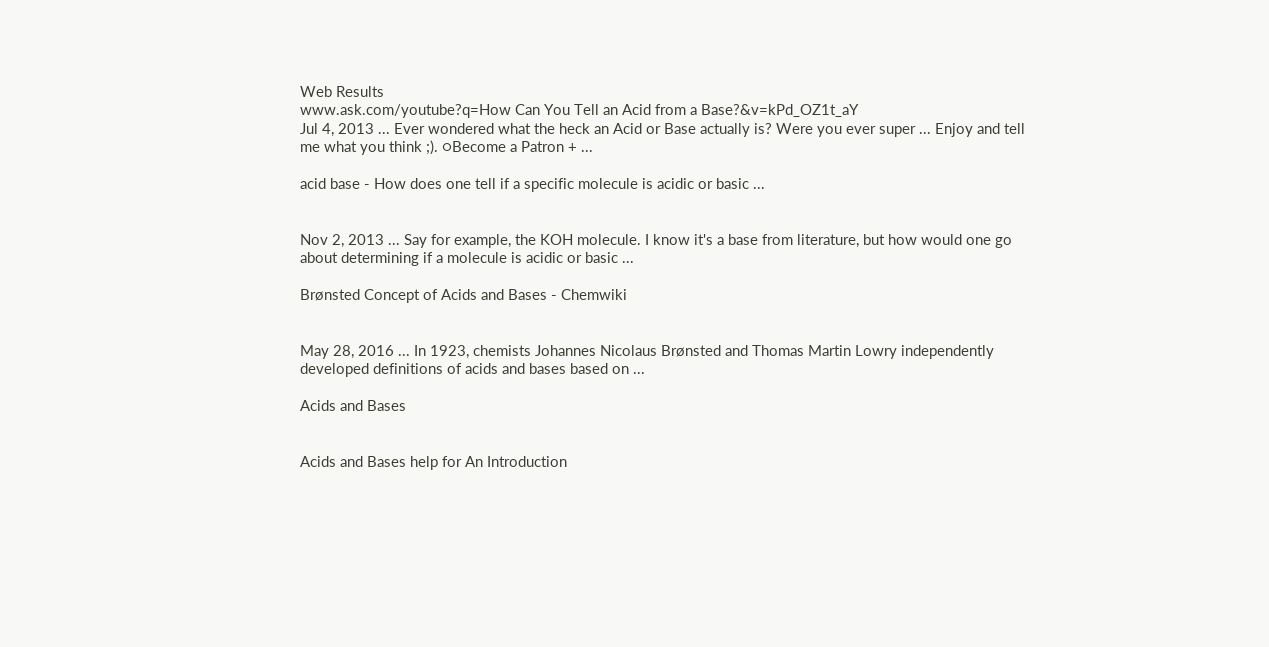Web Results
www.ask.com/youtube?q=How Can You Tell an Acid from a Base?&v=kPd_OZ1t_aY
Jul 4, 2013 ... Ever wondered what the heck an Acid or Base actually is? Were you ever super ... Enjoy and tell me what you think ;). ○Become a Patron + ...

acid base - How does one tell if a specific molecule is acidic or basic ...


Nov 2, 2013 ... Say for example, the KOH molecule. I know it's a base from literature, but how would one go about determining if a molecule is acidic or basic ...

Brønsted Concept of Acids and Bases - Chemwiki


May 28, 2016 ... In 1923, chemists Johannes Nicolaus Brønsted and Thomas Martin Lowry independently developed definitions of acids and bases based on ...

Acids and Bases


Acids and Bases help for An Introduction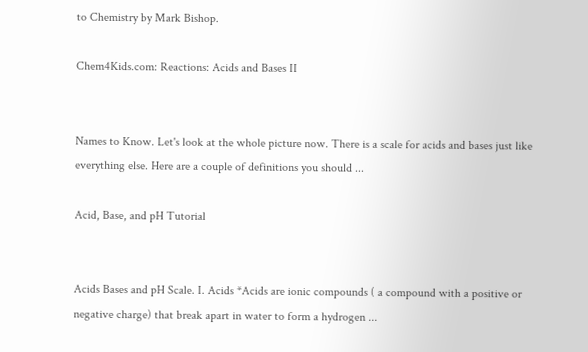to Chemistry by Mark Bishop.

Chem4Kids.com: Reactions: Acids and Bases II


Names to Know. Let's look at the whole picture now. There is a scale for acids and bases just like everything else. Here are a couple of definitions you should ...

Acid, Base, and pH Tutorial


Acids Bases and pH Scale. I. Acids *Acids are ionic compounds ( a compound with a positive or negative charge) that break apart in water to form a hydrogen ...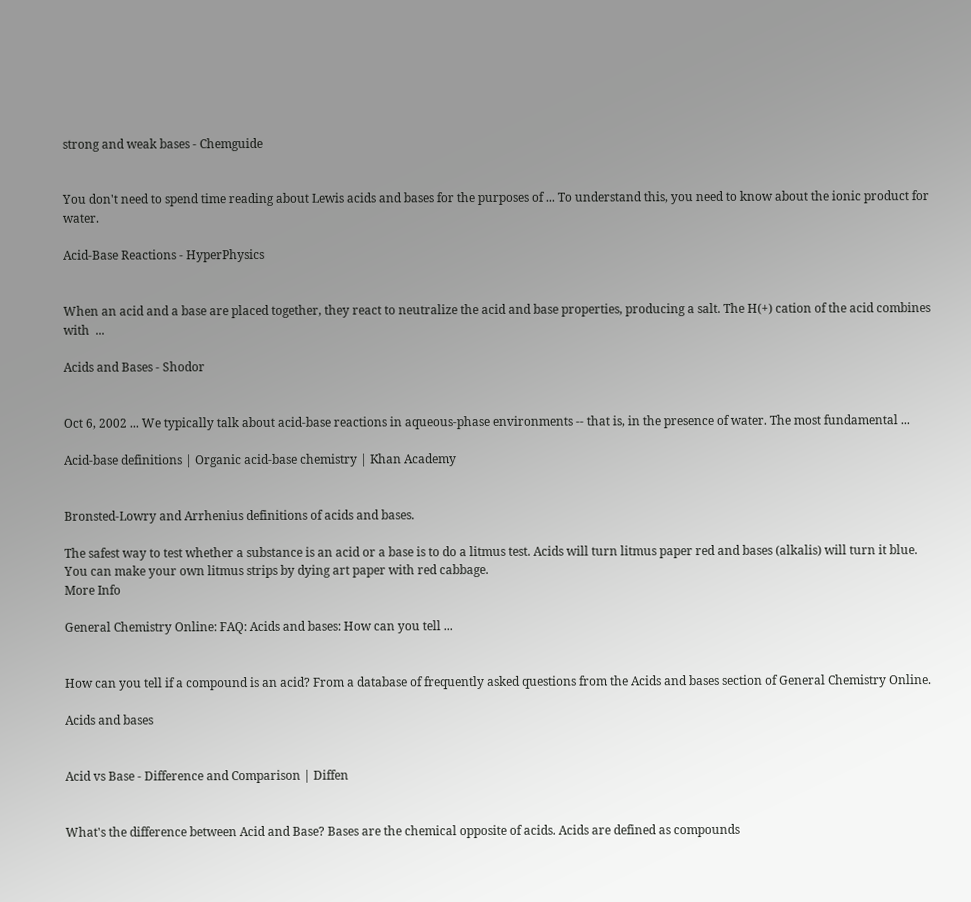strong and weak bases - Chemguide


You don't need to spend time reading about Lewis acids and bases for the purposes of ... To understand this, you need to know about the ionic product for water.

Acid-Base Reactions - HyperPhysics


When an acid and a base are placed together, they react to neutralize the acid and base properties, producing a salt. The H(+) cation of the acid combines with  ...

Acids and Bases - Shodor


Oct 6, 2002 ... We typically talk about acid-base reactions in aqueous-phase environments -- that is, in the presence of water. The most fundamental ...

Acid-base definitions | Organic acid-base chemistry | Khan Academy


Bronsted-Lowry and Arrhenius definitions of acids and bases.

The safest way to test whether a substance is an acid or a base is to do a litmus test. Acids will turn litmus paper red and bases (alkalis) will turn it blue.
You can make your own litmus strips by dying art paper with red cabbage.
More Info

General Chemistry Online: FAQ: Acids and bases: How can you tell ...


How can you tell if a compound is an acid? From a database of frequently asked questions from the Acids and bases section of General Chemistry Online.

Acids and bases


Acid vs Base - Difference and Comparison | Diffen


What's the difference between Acid and Base? Bases are the chemical opposite of acids. Acids are defined as compounds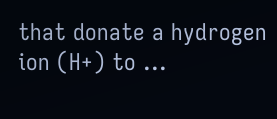that donate a hydrogen ion (H+) to ...